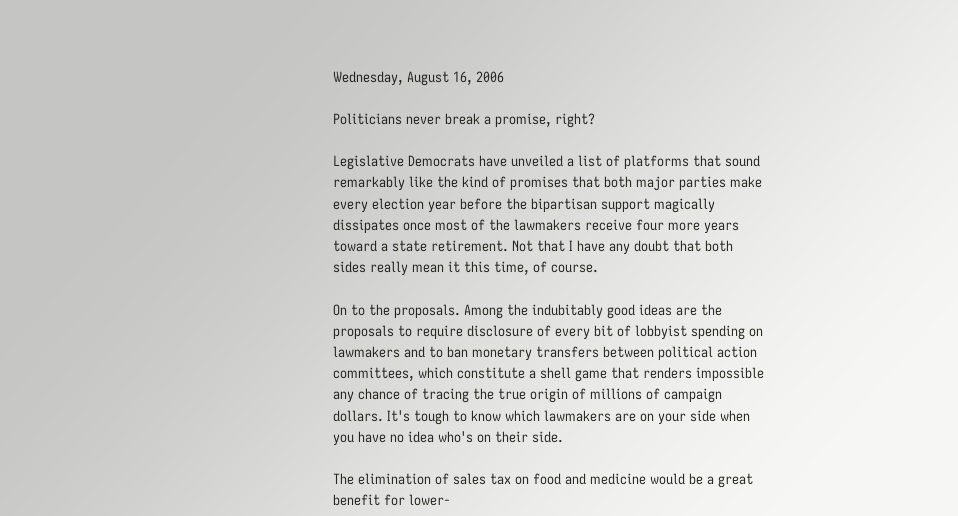Wednesday, August 16, 2006

Politicians never break a promise, right?

Legislative Democrats have unveiled a list of platforms that sound remarkably like the kind of promises that both major parties make every election year before the bipartisan support magically dissipates once most of the lawmakers receive four more years toward a state retirement. Not that I have any doubt that both sides really mean it this time, of course.

On to the proposals. Among the indubitably good ideas are the proposals to require disclosure of every bit of lobbyist spending on lawmakers and to ban monetary transfers between political action committees, which constitute a shell game that renders impossible any chance of tracing the true origin of millions of campaign dollars. It's tough to know which lawmakers are on your side when you have no idea who's on their side.

The elimination of sales tax on food and medicine would be a great benefit for lower-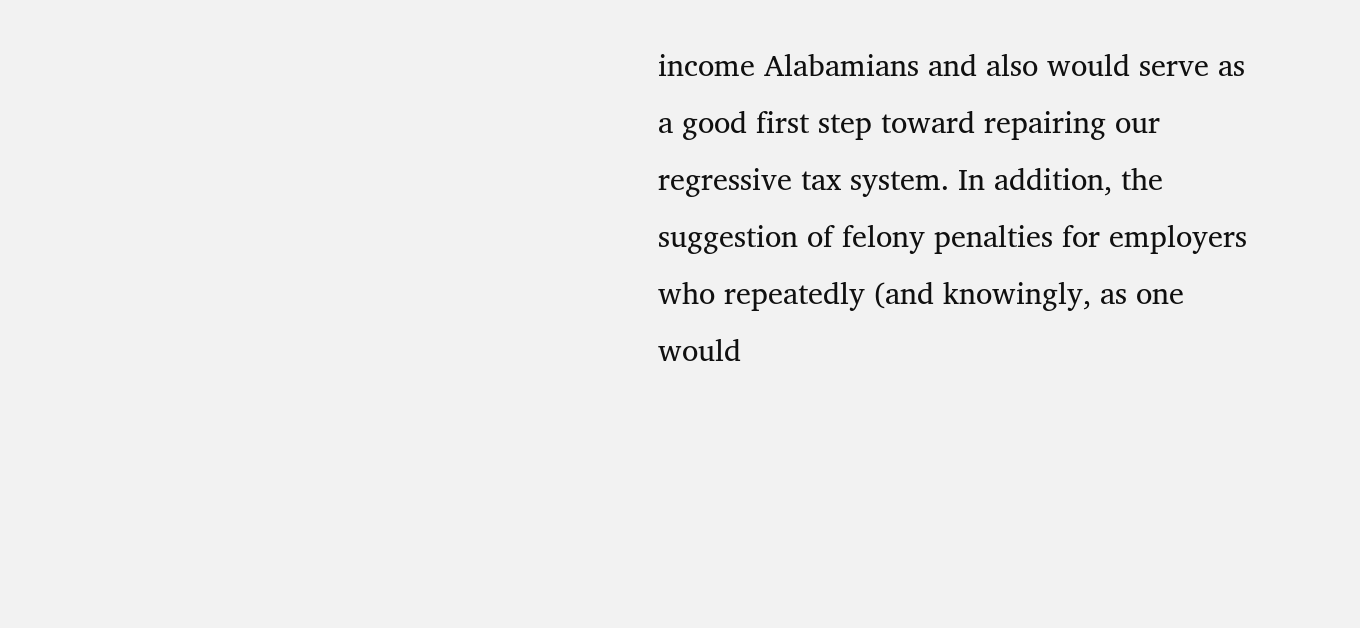income Alabamians and also would serve as a good first step toward repairing our regressive tax system. In addition, the suggestion of felony penalties for employers who repeatedly (and knowingly, as one would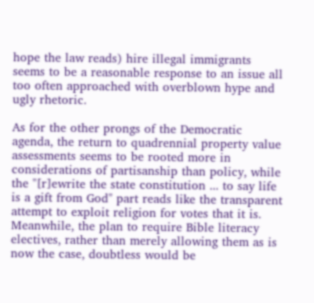hope the law reads) hire illegal immigrants seems to be a reasonable response to an issue all too often approached with overblown hype and ugly rhetoric.

As for the other prongs of the Democratic agenda, the return to quadrennial property value assessments seems to be rooted more in considerations of partisanship than policy, while the "[r]ewrite the state constitution ... to say life is a gift from God" part reads like the transparent attempt to exploit religion for votes that it is. Meanwhile, the plan to require Bible literacy electives, rather than merely allowing them as is now the case, doubtless would be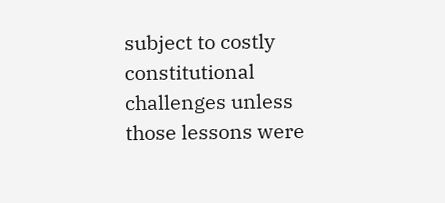subject to costly constitutional challenges unless those lessons were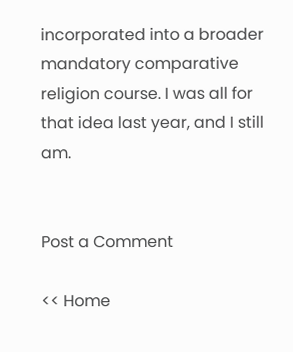incorporated into a broader mandatory comparative religion course. I was all for that idea last year, and I still am.


Post a Comment

<< Home